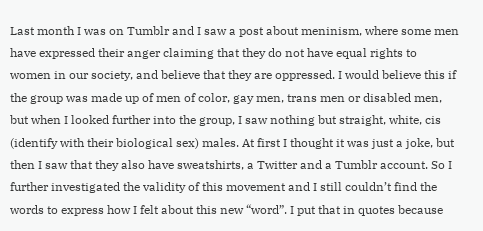Last month I was on Tumblr and I saw a post about meninism, where some men have expressed their anger claiming that they do not have equal rights to women in our society, and believe that they are oppressed. I would believe this if the group was made up of men of color, gay men, trans men or disabled men, but when I looked further into the group, I saw nothing but straight, white, cis (identify with their biological sex) males. At first I thought it was just a joke, but then I saw that they also have sweatshirts, a Twitter and a Tumblr account. So I further investigated the validity of this movement and I still couldn’t find the words to express how I felt about this new “word”. I put that in quotes because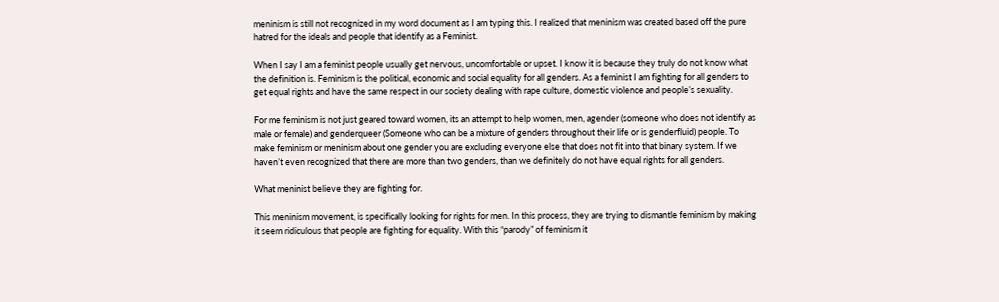meninism is still not recognized in my word document as I am typing this. I realized that meninism was created based off the pure hatred for the ideals and people that identify as a Feminist.

When I say I am a feminist people usually get nervous, uncomfortable or upset. I know it is because they truly do not know what the definition is. Feminism is the political, economic and social equality for all genders. As a feminist I am fighting for all genders to get equal rights and have the same respect in our society dealing with rape culture, domestic violence and people’s sexuality.

For me feminism is not just geared toward women, its an attempt to help women, men, agender (someone who does not identify as male or female) and genderqueer (Someone who can be a mixture of genders throughout their life or is genderfluid) people. To make feminism or meninism about one gender you are excluding everyone else that does not fit into that binary system. If we haven’t even recognized that there are more than two genders, than we definitely do not have equal rights for all genders.

What meninist believe they are fighting for.

This meninism movement, is specifically looking for rights for men. In this process, they are trying to dismantle feminism by making it seem ridiculous that people are fighting for equality. With this “parody” of feminism it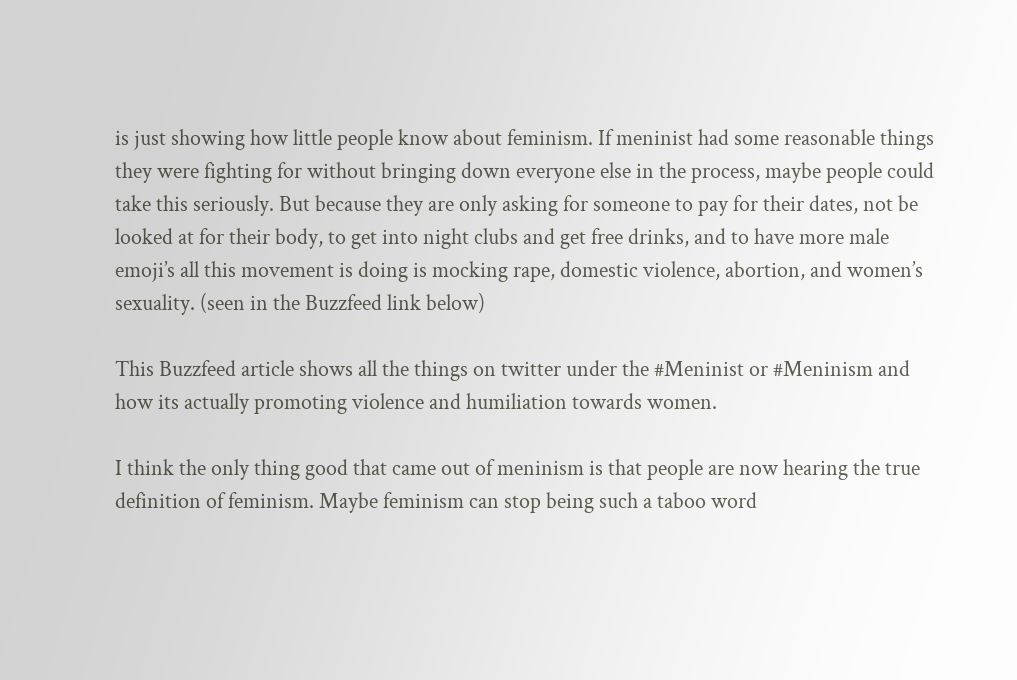is just showing how little people know about feminism. If meninist had some reasonable things they were fighting for without bringing down everyone else in the process, maybe people could take this seriously. But because they are only asking for someone to pay for their dates, not be looked at for their body, to get into night clubs and get free drinks, and to have more male emoji’s all this movement is doing is mocking rape, domestic violence, abortion, and women’s sexuality. (seen in the Buzzfeed link below)

This Buzzfeed article shows all the things on twitter under the #Meninist or #Meninism and how its actually promoting violence and humiliation towards women.

I think the only thing good that came out of meninism is that people are now hearing the true definition of feminism. Maybe feminism can stop being such a taboo word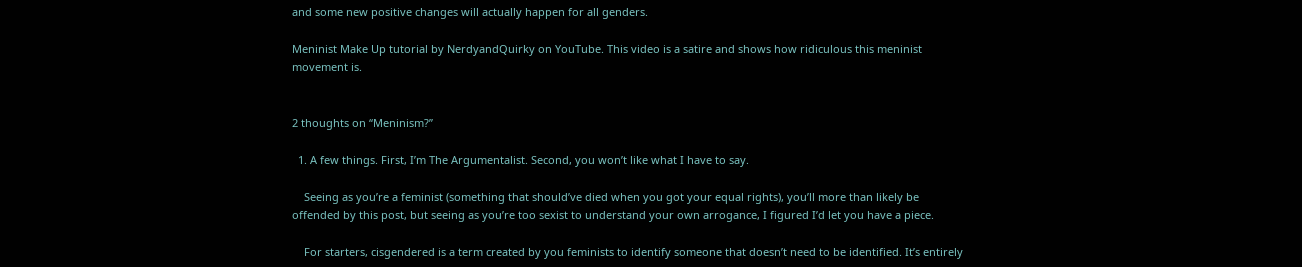and some new positive changes will actually happen for all genders.

Meninist Make Up tutorial by NerdyandQuirky on YouTube. This video is a satire and shows how ridiculous this meninist movement is.


2 thoughts on “Meninism?”

  1. A few things. First, I’m The Argumentalist. Second, you won’t like what I have to say.

    Seeing as you’re a feminist (something that should’ve died when you got your equal rights), you’ll more than likely be offended by this post, but seeing as you’re too sexist to understand your own arrogance, I figured I’d let you have a piece.

    For starters, cisgendered is a term created by you feminists to identify someone that doesn’t need to be identified. It’s entirely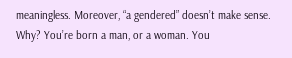meaningless. Moreover, “a gendered” doesn’t make sense. Why? You’re born a man, or a woman. You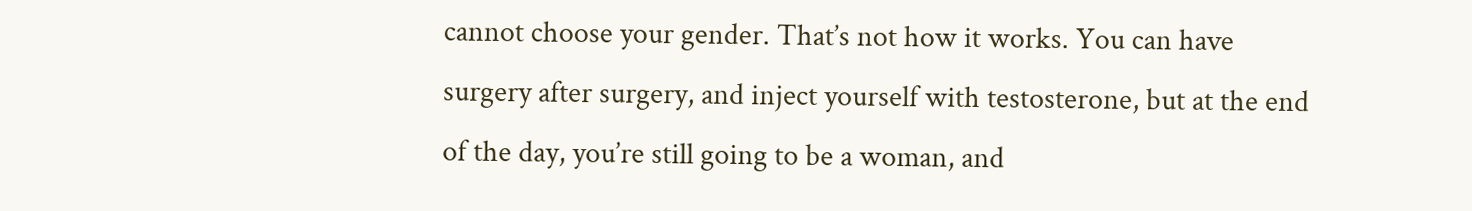cannot choose your gender. That’s not how it works. You can have surgery after surgery, and inject yourself with testosterone, but at the end of the day, you’re still going to be a woman, and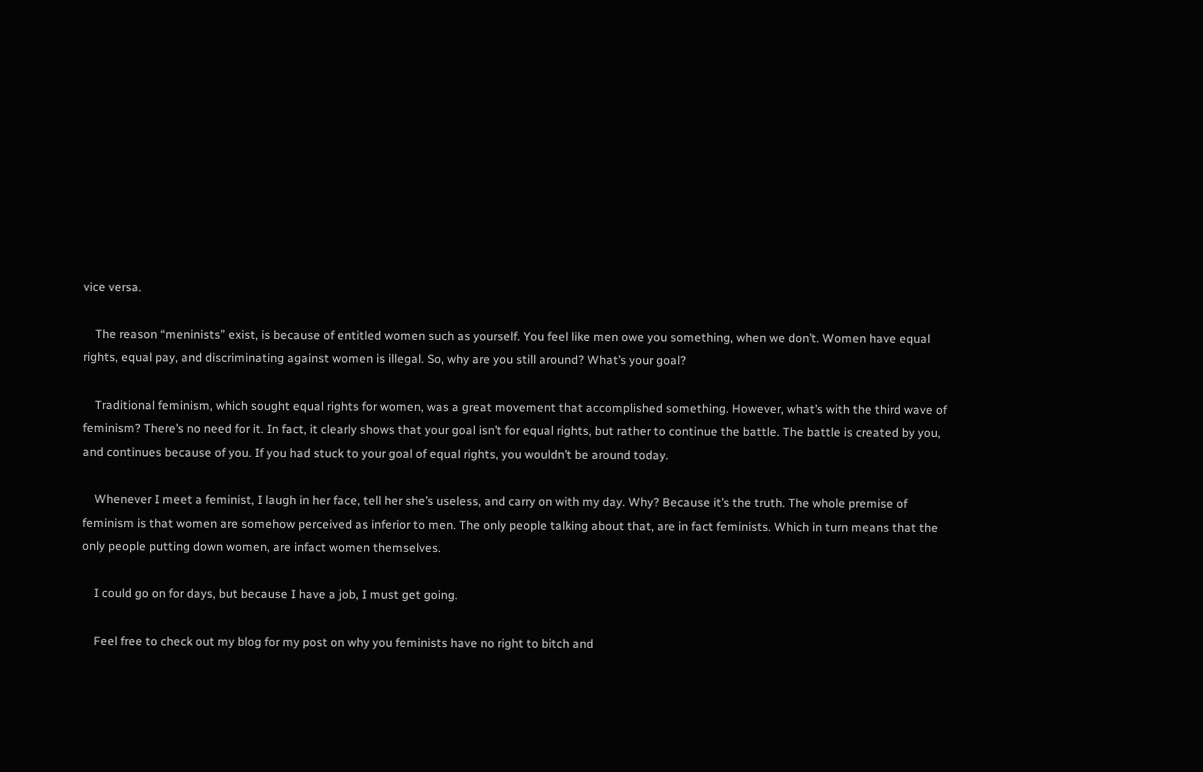vice versa.

    The reason “meninists” exist, is because of entitled women such as yourself. You feel like men owe you something, when we don’t. Women have equal rights, equal pay, and discriminating against women is illegal. So, why are you still around? What’s your goal?

    Traditional feminism, which sought equal rights for women, was a great movement that accomplished something. However, what’s with the third wave of feminism? There’s no need for it. In fact, it clearly shows that your goal isn’t for equal rights, but rather to continue the battle. The battle is created by you, and continues because of you. If you had stuck to your goal of equal rights, you wouldn’t be around today.

    Whenever I meet a feminist, I laugh in her face, tell her she’s useless, and carry on with my day. Why? Because it’s the truth. The whole premise of feminism is that women are somehow perceived as inferior to men. The only people talking about that, are in fact feminists. Which in turn means that the only people putting down women, are infact women themselves.

    I could go on for days, but because I have a job, I must get going.

    Feel free to check out my blog for my post on why you feminists have no right to bitch and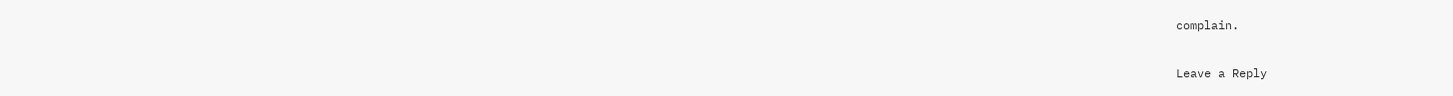complain.

Leave a Reply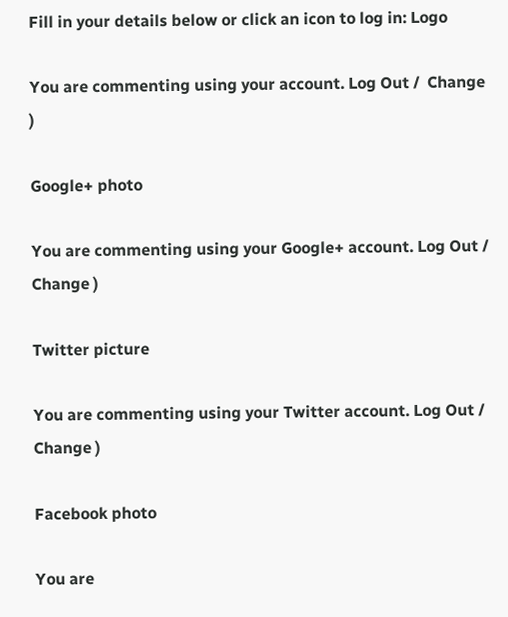Fill in your details below or click an icon to log in: Logo

You are commenting using your account. Log Out /  Change )

Google+ photo

You are commenting using your Google+ account. Log Out /  Change )

Twitter picture

You are commenting using your Twitter account. Log Out /  Change )

Facebook photo

You are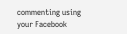commenting using your Facebook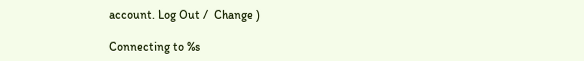account. Log Out /  Change )

Connecting to %s